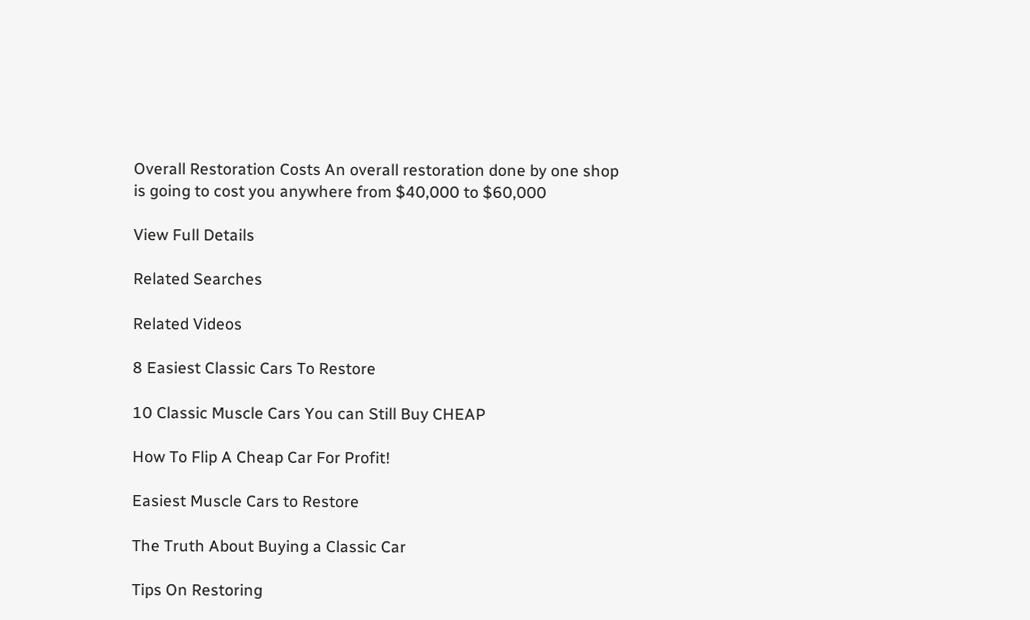Overall Restoration Costs An overall restoration done by one shop is going to cost you anywhere from $40,000 to $60,000

View Full Details

Related Searches

Related Videos

8 Easiest Classic Cars To Restore

10 Classic Muscle Cars You can Still Buy CHEAP

How To Flip A Cheap Car For Profit!

Easiest Muscle Cars to Restore

The Truth About Buying a Classic Car

Tips On Restoring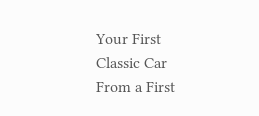Your First Classic Car From a First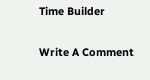Time Builder

Write A Comment